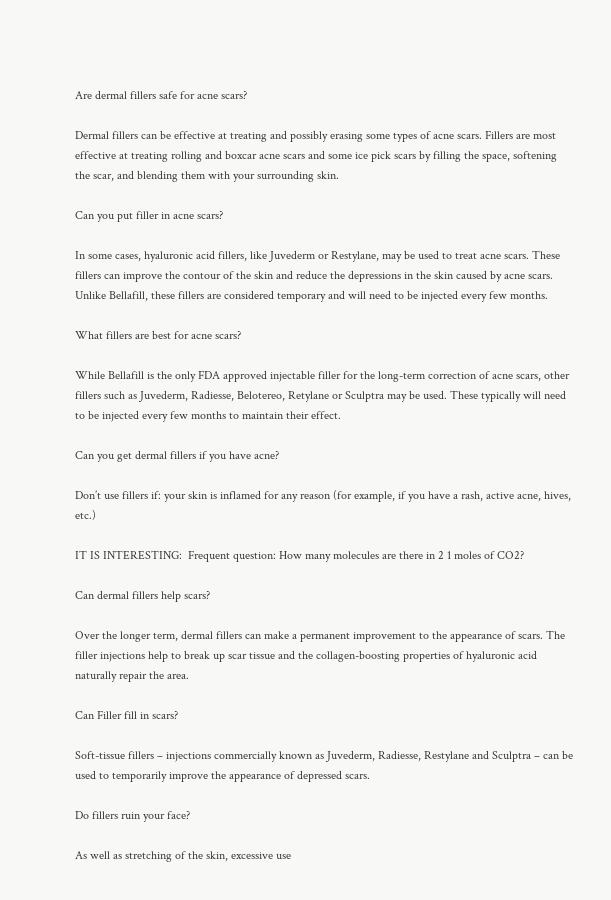Are dermal fillers safe for acne scars?

Dermal fillers can be effective at treating and possibly erasing some types of acne scars. Fillers are most effective at treating rolling and boxcar acne scars and some ice pick scars by filling the space, softening the scar, and blending them with your surrounding skin.

Can you put filler in acne scars?

In some cases, hyaluronic acid fillers, like Juvederm or Restylane, may be used to treat acne scars. These fillers can improve the contour of the skin and reduce the depressions in the skin caused by acne scars. Unlike Bellafill, these fillers are considered temporary and will need to be injected every few months.

What fillers are best for acne scars?

While Bellafill is the only FDA approved injectable filler for the long-term correction of acne scars, other fillers such as Juvederm, Radiesse, Belotereo, Retylane or Sculptra may be used. These typically will need to be injected every few months to maintain their effect.

Can you get dermal fillers if you have acne?

Don’t use fillers if: your skin is inflamed for any reason (for example, if you have a rash, active acne, hives, etc.)

IT IS INTERESTING:  Frequent question: How many molecules are there in 2 1 moles of CO2?

Can dermal fillers help scars?

Over the longer term, dermal fillers can make a permanent improvement to the appearance of scars. The filler injections help to break up scar tissue and the collagen-boosting properties of hyaluronic acid naturally repair the area.

Can Filler fill in scars?

Soft-tissue fillers – injections commercially known as Juvederm, Radiesse, Restylane and Sculptra – can be used to temporarily improve the appearance of depressed scars.

Do fillers ruin your face?

As well as stretching of the skin, excessive use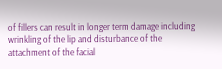of fillers can result in longer term damage including wrinkling of the lip and disturbance of the attachment of the facial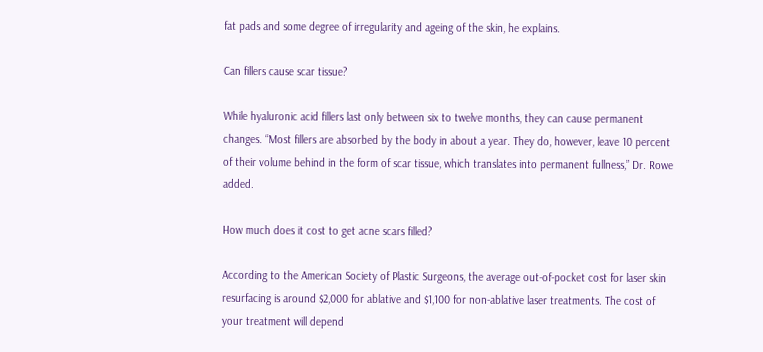fat pads and some degree of irregularity and ageing of the skin, he explains.

Can fillers cause scar tissue?

While hyaluronic acid fillers last only between six to twelve months, they can cause permanent changes. “Most fillers are absorbed by the body in about a year. They do, however, leave 10 percent of their volume behind in the form of scar tissue, which translates into permanent fullness,” Dr. Rowe added.

How much does it cost to get acne scars filled?

According to the American Society of Plastic Surgeons, the average out-of-pocket cost for laser skin resurfacing is around $2,000 for ablative and $1,100 for non-ablative laser treatments. The cost of your treatment will depend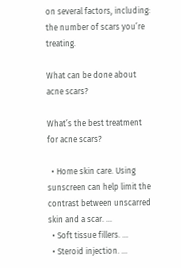on several factors, including: the number of scars you’re treating.

What can be done about acne scars?

What’s the best treatment for acne scars?

  • Home skin care. Using sunscreen can help limit the contrast between unscarred skin and a scar. …
  • Soft tissue fillers. …
  • Steroid injection. …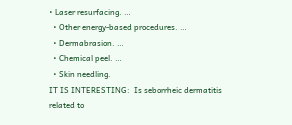• Laser resurfacing. …
  • Other energy-based procedures. …
  • Dermabrasion. …
  • Chemical peel. …
  • Skin needling.
IT IS INTERESTING:  Is seborrheic dermatitis related to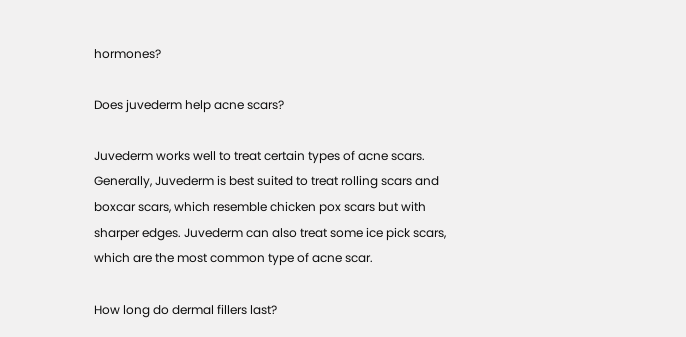hormones?

Does juvederm help acne scars?

Juvederm works well to treat certain types of acne scars. Generally, Juvederm is best suited to treat rolling scars and boxcar scars, which resemble chicken pox scars but with sharper edges. Juvederm can also treat some ice pick scars, which are the most common type of acne scar.

How long do dermal fillers last?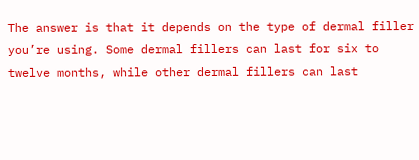The answer is that it depends on the type of dermal filler you’re using. Some dermal fillers can last for six to twelve months, while other dermal fillers can last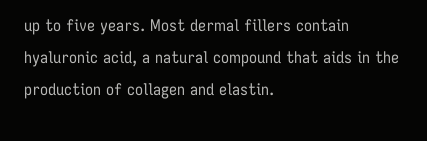up to five years. Most dermal fillers contain hyaluronic acid, a natural compound that aids in the production of collagen and elastin.